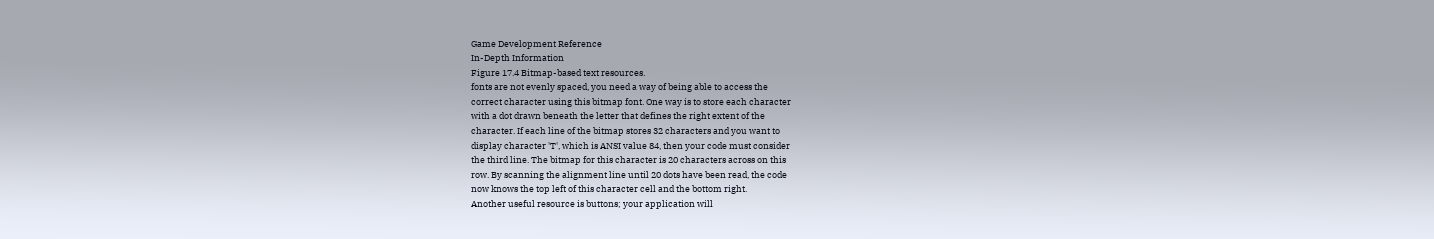Game Development Reference
In-Depth Information
Figure 17.4 Bitmap-based text resources.
fonts are not evenly spaced, you need a way of being able to access the
correct character using this bitmap font. One way is to store each character
with a dot drawn beneath the letter that defines the right extent of the
character. If each line of the bitmap stores 32 characters and you want to
display character 'T', which is ANSI value 84, then your code must consider
the third line. The bitmap for this character is 20 characters across on this
row. By scanning the alignment line until 20 dots have been read, the code
now knows the top left of this character cell and the bottom right.
Another useful resource is buttons; your application will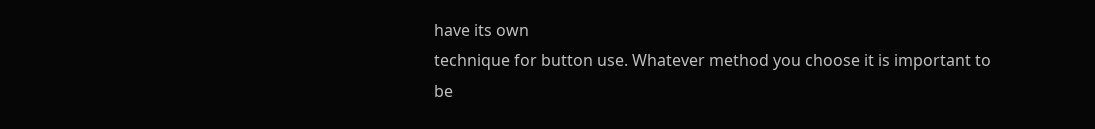have its own
technique for button use. Whatever method you choose it is important to
be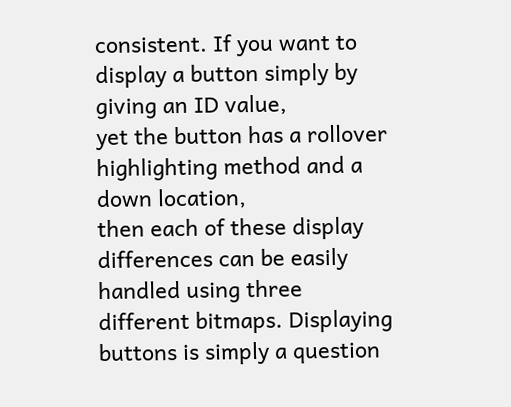consistent. If you want to display a button simply by giving an ID value,
yet the button has a rollover highlighting method and a down location,
then each of these display differences can be easily handled using three
different bitmaps. Displaying buttons is simply a question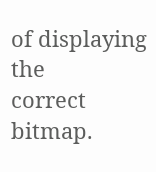of displaying the
correct bitmap.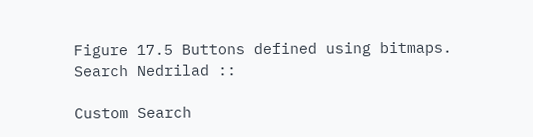Figure 17.5 Buttons defined using bitmaps.
Search Nedrilad ::

Custom Search